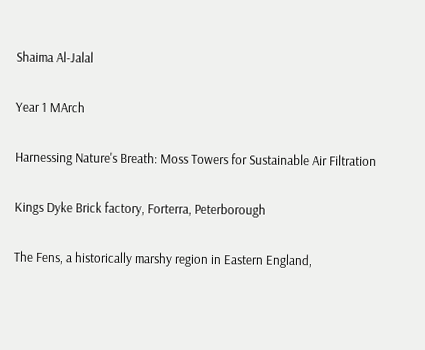Shaima Al-Jalal

Year 1 MArch

Harnessing Nature's Breath: Moss Towers for Sustainable Air Filtration

Kings Dyke Brick factory, Forterra, Peterborough

The Fens, a historically marshy region in Eastern England,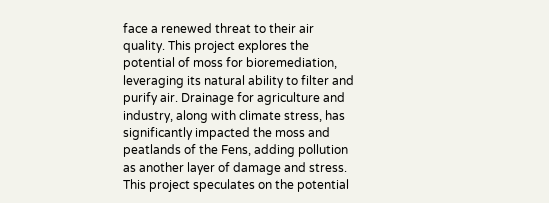face a renewed threat to their air quality. This project explores the potential of moss for bioremediation, leveraging its natural ability to filter and purify air. Drainage for agriculture and industry, along with climate stress, has significantly impacted the moss and peatlands of the Fens, adding pollution as another layer of damage and stress. This project speculates on the potential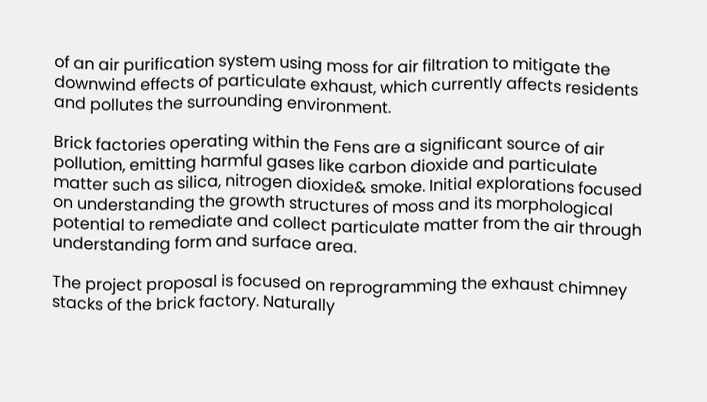of an air purification system using moss for air filtration to mitigate the downwind effects of particulate exhaust, which currently affects residents and pollutes the surrounding environment.

Brick factories operating within the Fens are a significant source of air pollution, emitting harmful gases like carbon dioxide and particulate matter such as silica, nitrogen dioxide& smoke. Initial explorations focused on understanding the growth structures of moss and its morphological potential to remediate and collect particulate matter from the air through understanding form and surface area.

The project proposal is focused on reprogramming the exhaust chimney stacks of the brick factory. Naturally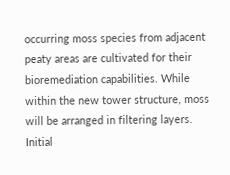occurring moss species from adjacent peaty areas are cultivated for their bioremediation capabilities. While within the new tower structure, moss will be arranged in filtering layers. Initial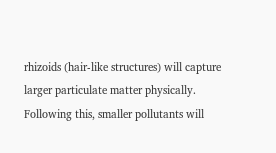rhizoids (hair-like structures) will capture larger particulate matter physically. Following this, smaller pollutants will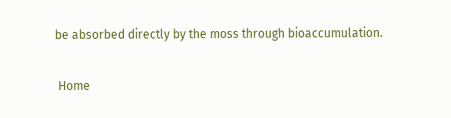be absorbed directly by the moss through bioaccumulation.

 Home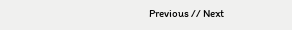Previous // Next